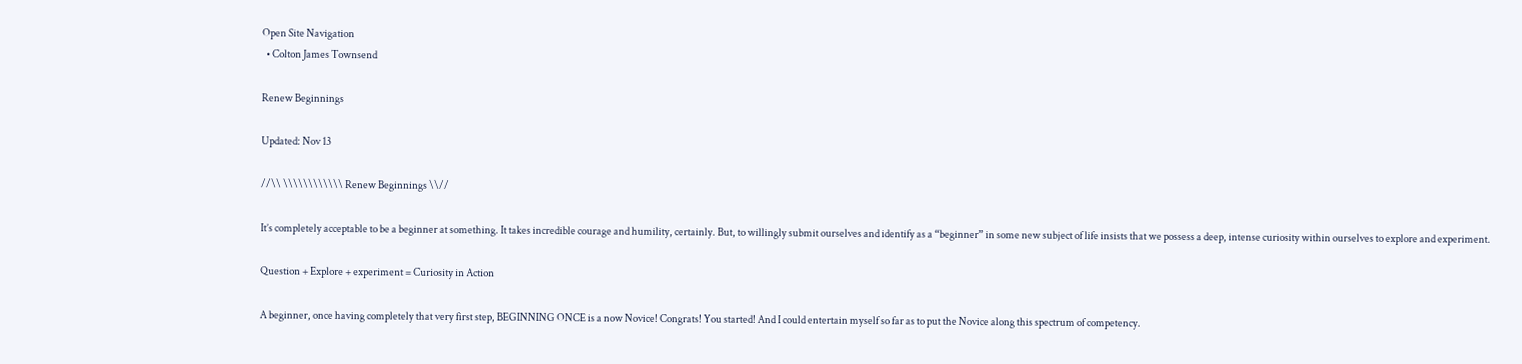Open Site Navigation
  • Colton James Townsend

Renew Beginnings

Updated: Nov 13

//\\ \\\\\\\\\\\\ Renew Beginnings \\//

It’s completely acceptable to be a beginner at something. It takes incredible courage and humility, certainly. But, to willingly submit ourselves and identify as a “beginner” in some new subject of life insists that we possess a deep, intense curiosity within ourselves to explore and experiment.

Question + Explore + experiment = Curiosity in Action

A beginner, once having completely that very first step, BEGINNING ONCE is a now Novice! Congrats! You started! And I could entertain myself so far as to put the Novice along this spectrum of competency.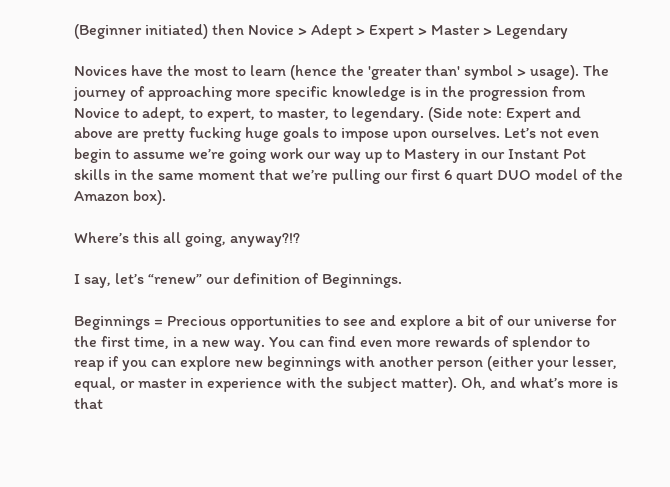(Beginner initiated) then Novice > Adept > Expert > Master > Legendary

Novices have the most to learn (hence the 'greater than' symbol > usage). The journey of approaching more specific knowledge is in the progression from Novice to adept, to expert, to master, to legendary. (Side note: Expert and above are pretty fucking huge goals to impose upon ourselves. Let’s not even begin to assume we’re going work our way up to Mastery in our Instant Pot skills in the same moment that we’re pulling our first 6 quart DUO model of the Amazon box).

Where’s this all going, anyway?!?

I say, let’s “renew” our definition of Beginnings.

Beginnings = Precious opportunities to see and explore a bit of our universe for the first time, in a new way. You can find even more rewards of splendor to reap if you can explore new beginnings with another person (either your lesser, equal, or master in experience with the subject matter). Oh, and what’s more is that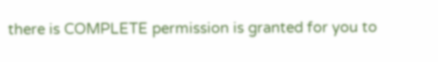there is COMPLETE permission is granted for you to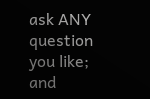ask ANY question you like; and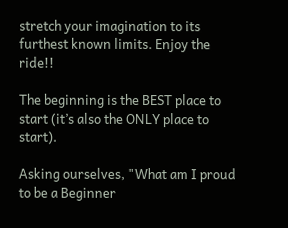stretch your imagination to its furthest known limits. Enjoy the ride!!

The beginning is the BEST place to start (it’s also the ONLY place to start).

Asking ourselves, "What am I proud to be a Beginner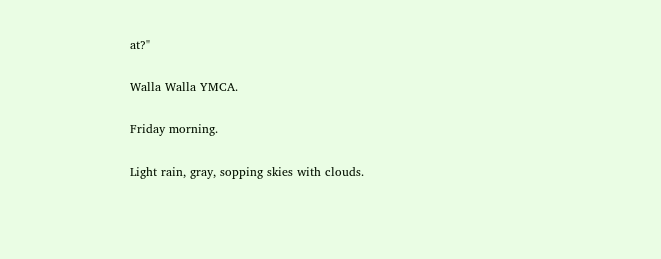at?"

Walla Walla YMCA.

Friday morning.

Light rain, gray, sopping skies with clouds.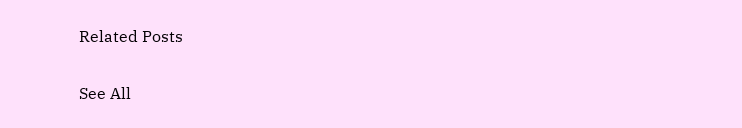Related Posts

See All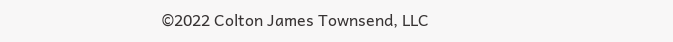©2022 Colton James Townsend, LLC